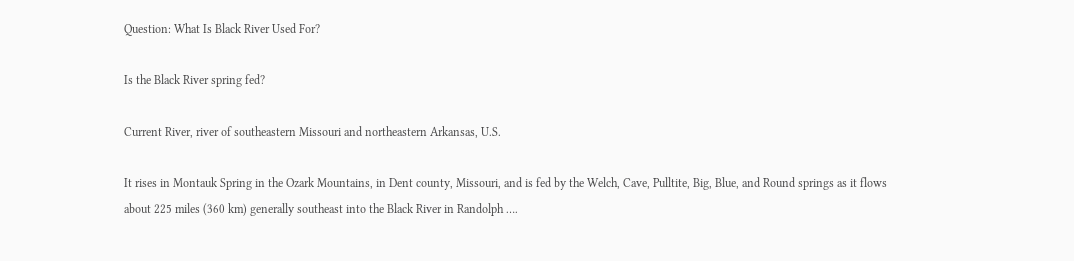Question: What Is Black River Used For?

Is the Black River spring fed?

Current River, river of southeastern Missouri and northeastern Arkansas, U.S.

It rises in Montauk Spring in the Ozark Mountains, in Dent county, Missouri, and is fed by the Welch, Cave, Pulltite, Big, Blue, and Round springs as it flows about 225 miles (360 km) generally southeast into the Black River in Randolph ….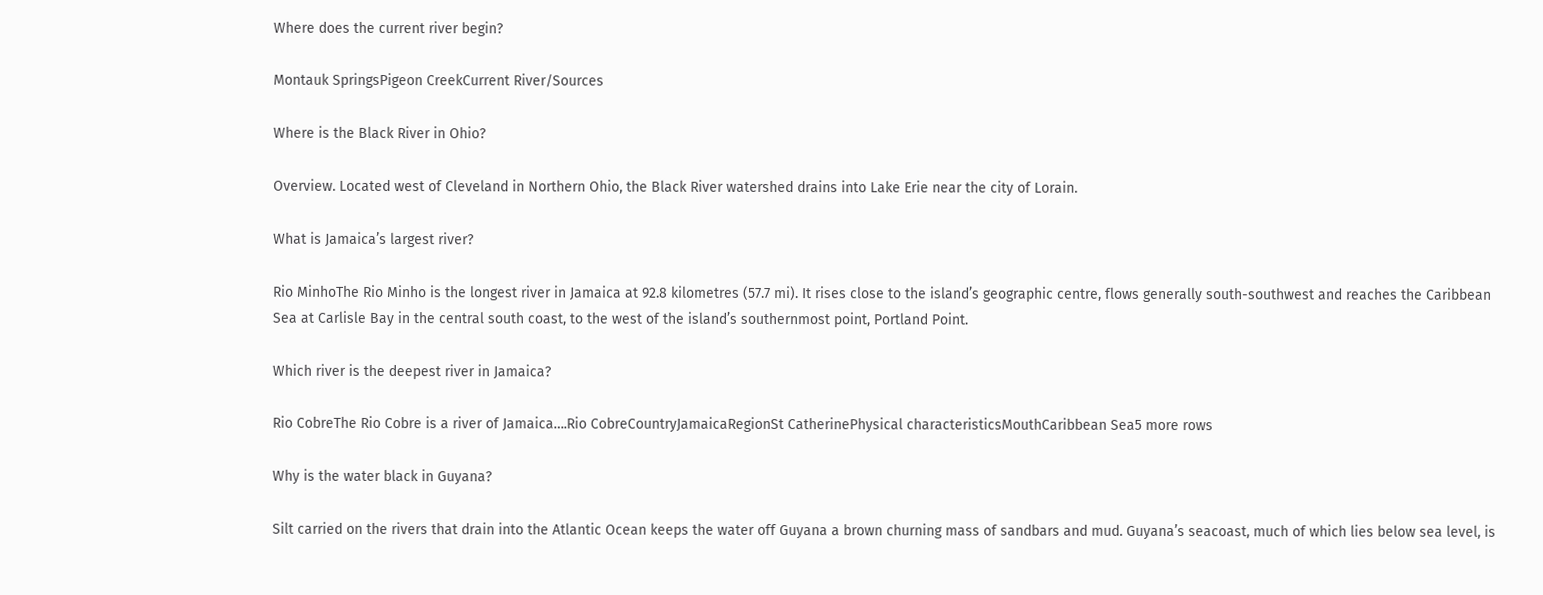Where does the current river begin?

Montauk SpringsPigeon CreekCurrent River/Sources

Where is the Black River in Ohio?

Overview. Located west of Cleveland in Northern Ohio, the Black River watershed drains into Lake Erie near the city of Lorain.

What is Jamaica’s largest river?

Rio MinhoThe Rio Minho is the longest river in Jamaica at 92.8 kilometres (57.7 mi). It rises close to the island’s geographic centre, flows generally south-southwest and reaches the Caribbean Sea at Carlisle Bay in the central south coast, to the west of the island’s southernmost point, Portland Point.

Which river is the deepest river in Jamaica?

Rio CobreThe Rio Cobre is a river of Jamaica….Rio CobreCountryJamaicaRegionSt CatherinePhysical characteristicsMouthCaribbean Sea5 more rows

Why is the water black in Guyana?

Silt carried on the rivers that drain into the Atlantic Ocean keeps the water off Guyana a brown churning mass of sandbars and mud. Guyana’s seacoast, much of which lies below sea level, is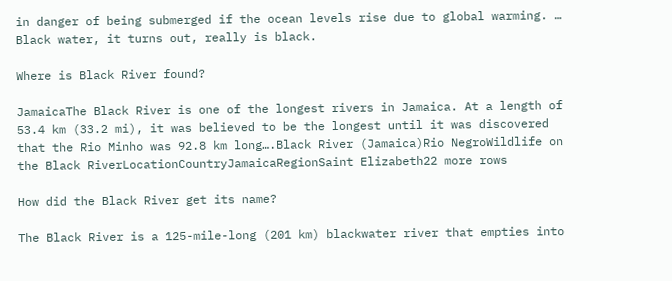in danger of being submerged if the ocean levels rise due to global warming. … Black water, it turns out, really is black.

Where is Black River found?

JamaicaThe Black River is one of the longest rivers in Jamaica. At a length of 53.4 km (33.2 mi), it was believed to be the longest until it was discovered that the Rio Minho was 92.8 km long….Black River (Jamaica)Rio NegroWildlife on the Black RiverLocationCountryJamaicaRegionSaint Elizabeth22 more rows

How did the Black River get its name?

The Black River is a 125-mile-long (201 km) blackwater river that empties into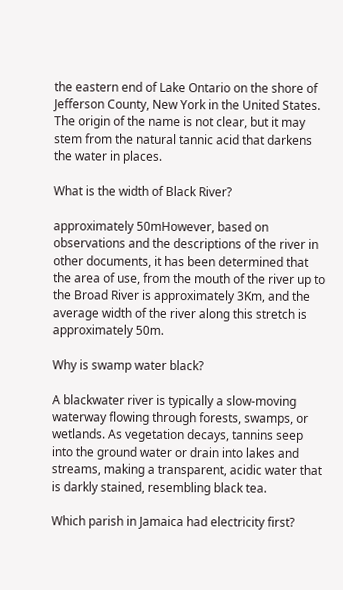the eastern end of Lake Ontario on the shore of Jefferson County, New York in the United States. The origin of the name is not clear, but it may stem from the natural tannic acid that darkens the water in places.

What is the width of Black River?

approximately 50mHowever, based on observations and the descriptions of the river in other documents, it has been determined that the area of use, from the mouth of the river up to the Broad River is approximately 3Km, and the average width of the river along this stretch is approximately 50m.

Why is swamp water black?

A blackwater river is typically a slow-moving waterway flowing through forests, swamps, or wetlands. As vegetation decays, tannins seep into the ground water or drain into lakes and streams, making a transparent, acidic water that is darkly stained, resembling black tea.

Which parish in Jamaica had electricity first?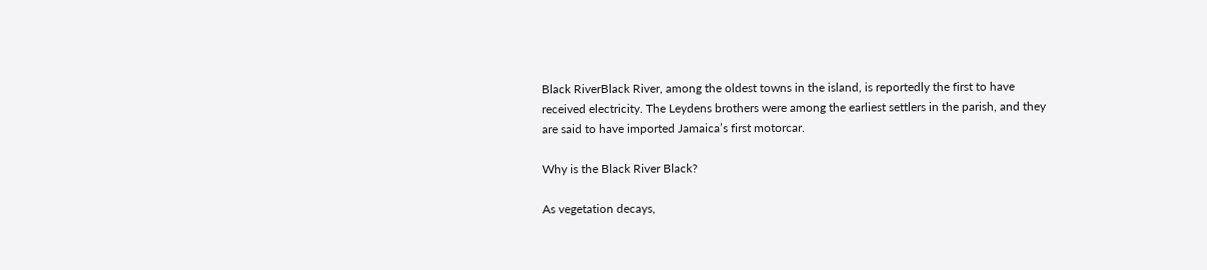Black RiverBlack River, among the oldest towns in the island, is reportedly the first to have received electricity. The Leydens brothers were among the earliest settlers in the parish, and they are said to have imported Jamaica’s first motorcar.

Why is the Black River Black?

As vegetation decays,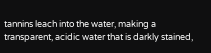tannins leach into the water, making a transparent, acidic water that is darkly stained,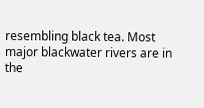resembling black tea. Most major blackwater rivers are in the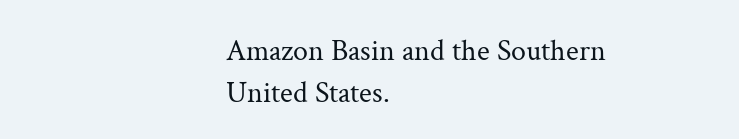Amazon Basin and the Southern United States.